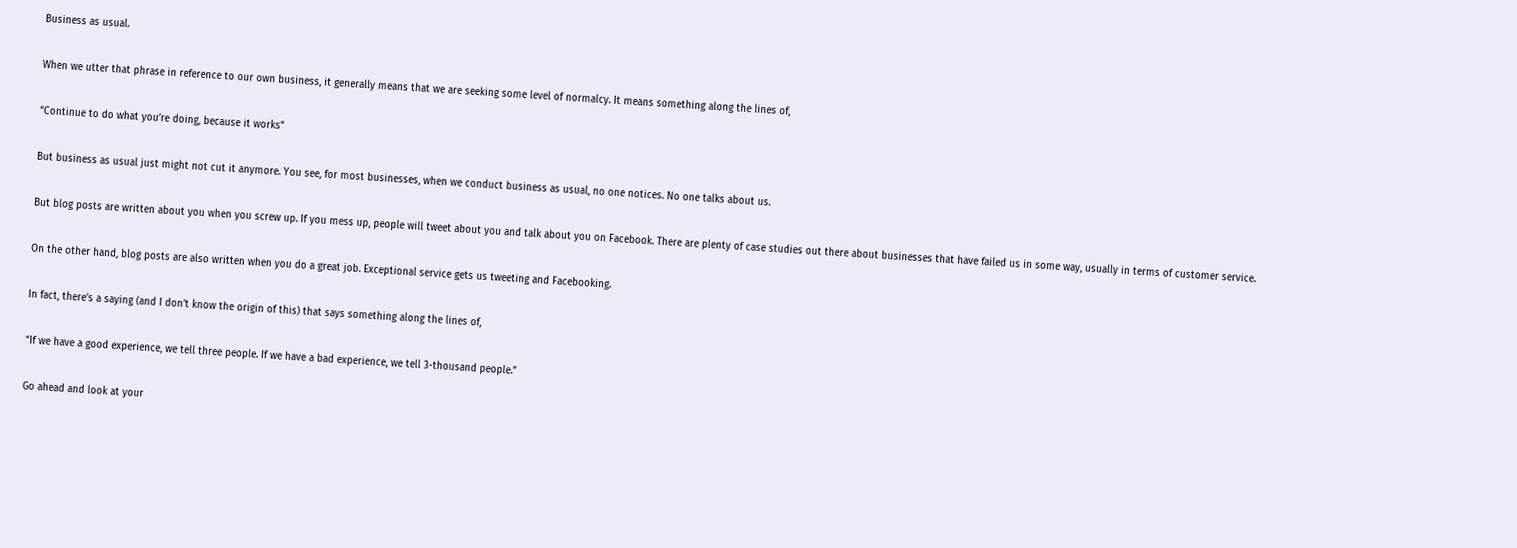Business as usual.

When we utter that phrase in reference to our own business, it generally means that we are seeking some level of normalcy. It means something along the lines of,

“Continue to do what you’re doing, because it works”

But business as usual just might not cut it anymore. You see, for most businesses, when we conduct business as usual, no one notices. No one talks about us.

But blog posts are written about you when you screw up. If you mess up, people will tweet about you and talk about you on Facebook. There are plenty of case studies out there about businesses that have failed us in some way, usually in terms of customer service.

On the other hand, blog posts are also written when you do a great job. Exceptional service gets us tweeting and Facebooking.

In fact, there’s a saying (and I don’t know the origin of this) that says something along the lines of,

“If we have a good experience, we tell three people. If we have a bad experience, we tell 3-thousand people.”

Go ahead and look at your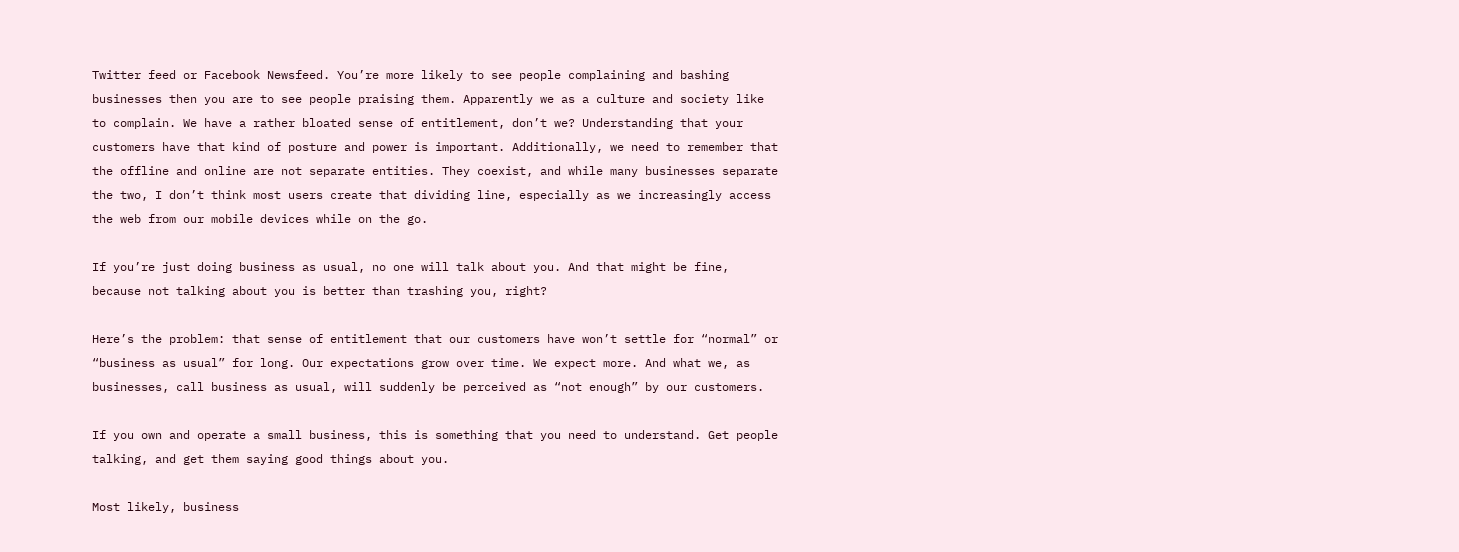Twitter feed or Facebook Newsfeed. You’re more likely to see people complaining and bashing businesses then you are to see people praising them. Apparently we as a culture and society like to complain. We have a rather bloated sense of entitlement, don’t we? Understanding that your customers have that kind of posture and power is important. Additionally, we need to remember that the offline and online are not separate entities. They coexist, and while many businesses separate the two, I don’t think most users create that dividing line, especially as we increasingly access the web from our mobile devices while on the go.

If you’re just doing business as usual, no one will talk about you. And that might be fine, because not talking about you is better than trashing you, right?

Here’s the problem: that sense of entitlement that our customers have won’t settle for “normal” or “business as usual” for long. Our expectations grow over time. We expect more. And what we, as businesses, call business as usual, will suddenly be perceived as “not enough” by our customers.

If you own and operate a small business, this is something that you need to understand. Get people talking, and get them saying good things about you.

Most likely, business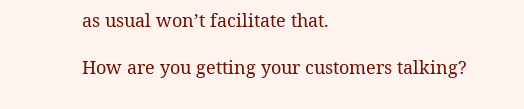as usual won’t facilitate that.

How are you getting your customers talking?